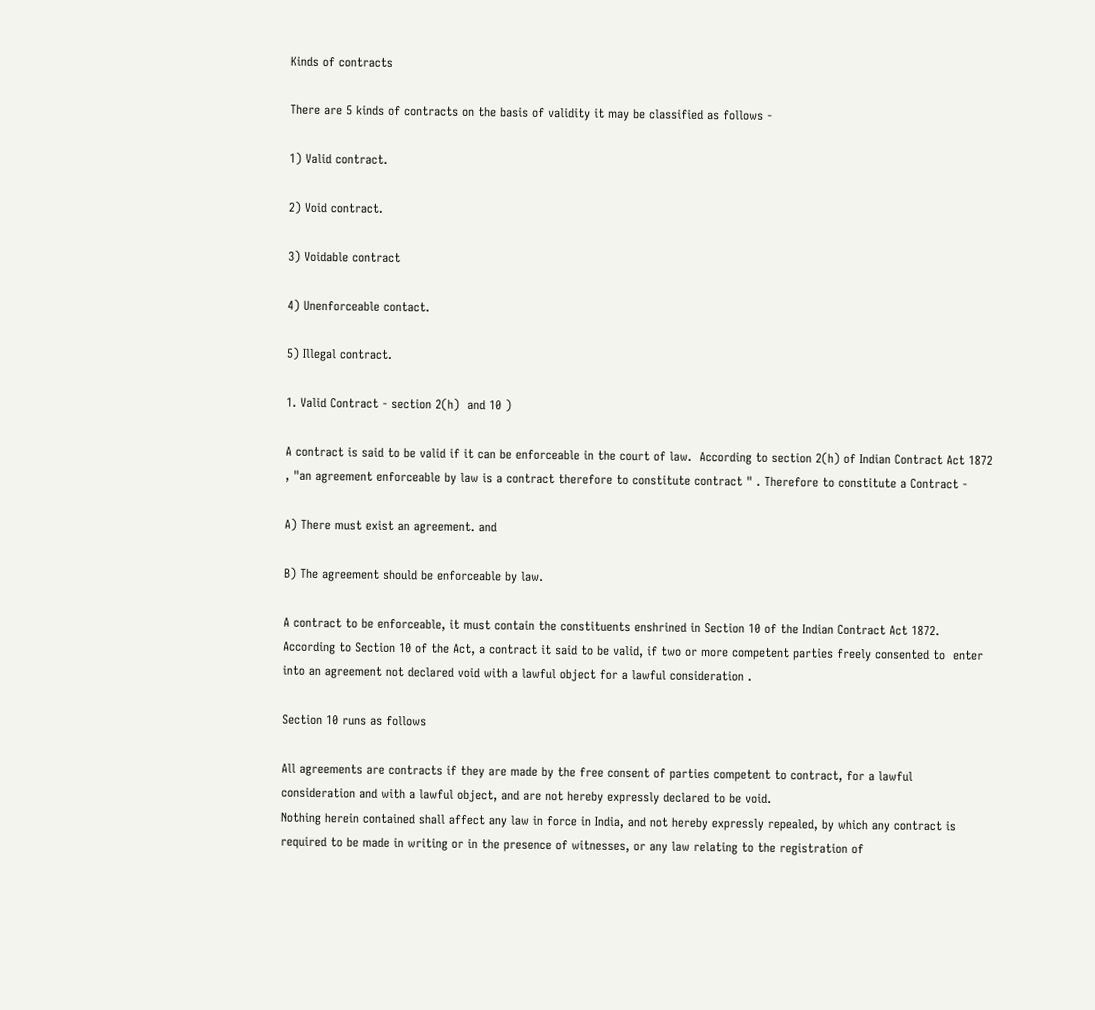Kinds of contracts

There are 5 kinds of contracts on the basis of validity it may be classified as follows -

1) Valid contract.

2) Void contract.

3) Voidable contract

4) Unenforceable contact.

5) Illegal contract.

1. Valid Contract - section 2(h)  and 10 )

A contract is said to be valid if it can be enforceable in the court of law.  According to section 2(h) of Indian Contract Act 1872 , "an agreement enforceable by law is a contract therefore to constitute contract " . Therefore to constitute a Contract -

A) There must exist an agreement. and

B) The agreement should be enforceable by law.

A contract to be enforceable, it must contain the constituents enshrined in Section 10 of the Indian Contract Act 1872. According to Section 10 of the Act, a contract it said to be valid, if two or more competent parties freely consented to  enter into an agreement not declared void with a lawful object for a lawful consideration .

Section 10 runs as follows

All agreements are contracts if they are made by the free consent of parties competent to contract, for a lawful consideration and with a lawful object, and are not hereby expressly declared to be void.
Nothing herein contained shall affect any law in force in India, and not hereby expressly repealed, by which any contract is required to be made in writing or in the presence of witnesses, or any law relating to the registration of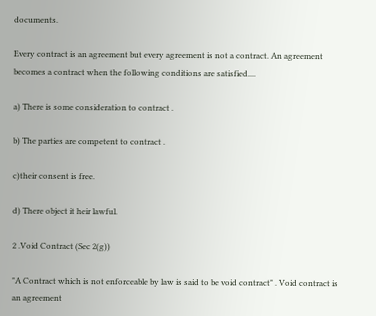documents.

Every contract is an agreement but every agreement is not a contract. An agreement  becomes a contract when the following conditions are satisfied....

a) There is some consideration to contract .

b) The parties are competent to contract .

c)their consent is free.

d) There object it heir lawful.

2 .Void Contract (Sec 2(g))

"A Contract which is not enforceable by law is said to be void contract" . Void contract is an agreement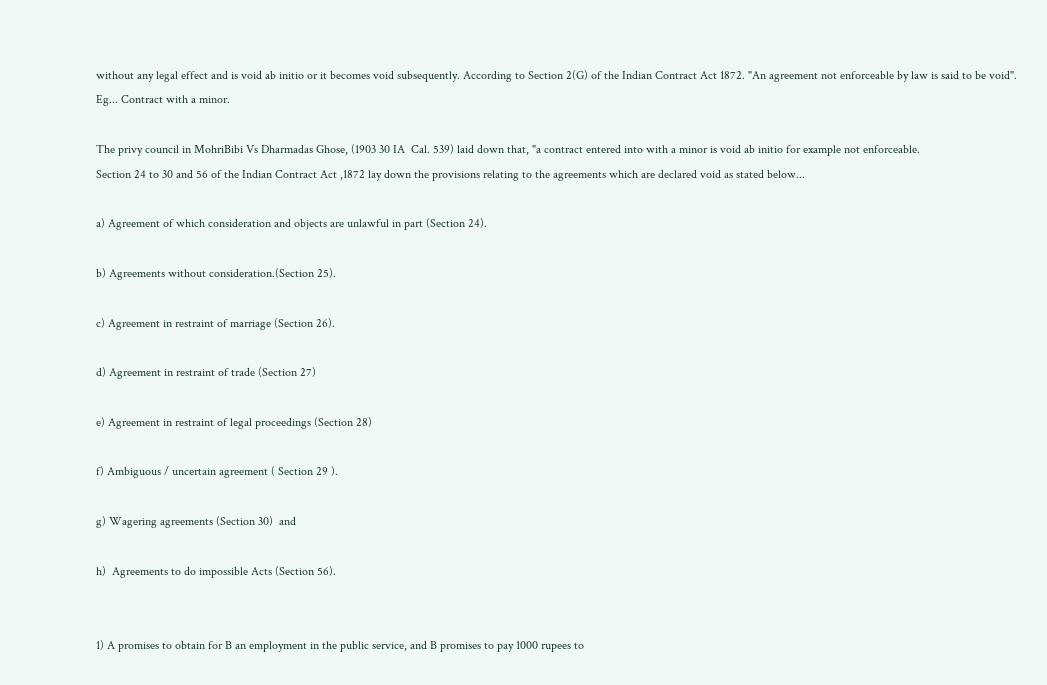without any legal effect and is void ab initio or it becomes void subsequently. According to Section 2(G) of the Indian Contract Act 1872. "An agreement not enforceable by law is said to be void".
Eg... Contract with a minor.

The privy council in MohriBibi Vs Dharmadas Ghose, (1903 30 IA  Cal. 539) laid down that, "a contract entered into with a minor is void ab initio for example not enforceable.
Section 24 to 30 and 56 of the Indian Contract Act ,1872 lay down the provisions relating to the agreements which are declared void as stated below...

a) Agreement of which consideration and objects are unlawful in part (Section 24).

b) Agreements without consideration.(Section 25).

c) Agreement in restraint of marriage (Section 26).

d) Agreement in restraint of trade (Section 27)

e) Agreement in restraint of legal proceedings (Section 28)

f) Ambiguous / uncertain agreement ( Section 29 ).

g) Wagering agreements (Section 30)  and

h)  Agreements to do impossible Acts (Section 56).


1) A promises to obtain for B an employment in the public service, and B promises to pay 1000 rupees to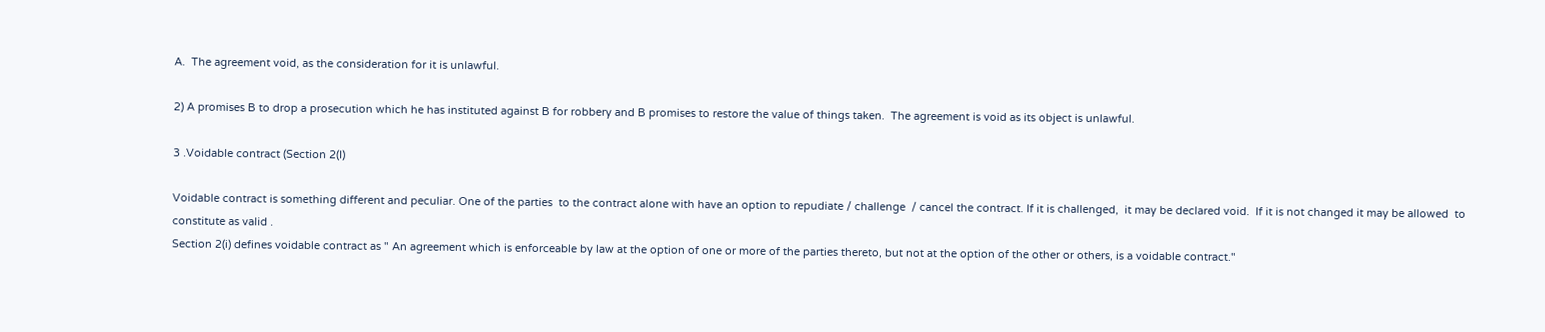A.  The agreement void, as the consideration for it is unlawful.

2) A promises B to drop a prosecution which he has instituted against B for robbery and B promises to restore the value of things taken.  The agreement is void as its object is unlawful.

3 .Voidable contract (Section 2(I)

Voidable contract is something different and peculiar. One of the parties  to the contract alone with have an option to repudiate / challenge  / cancel the contract. If it is challenged,  it may be declared void.  If it is not changed it may be allowed  to constitute as valid .
Section 2(i) defines voidable contract as " An agreement which is enforceable by law at the option of one or more of the parties thereto, but not at the option of the other or others, is a voidable contract."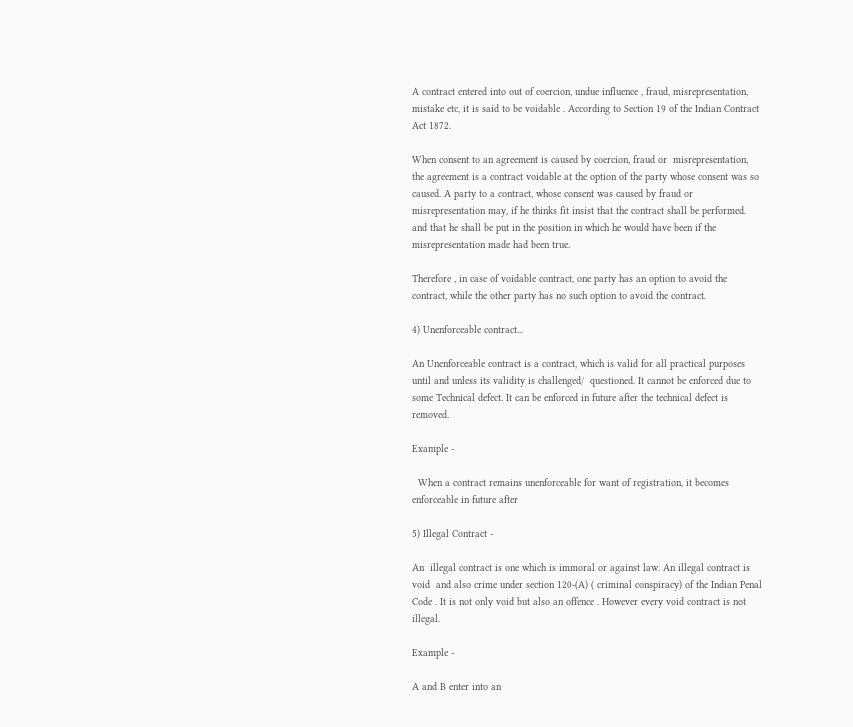A contract entered into out of coercion, undue influence , fraud, misrepresentation, mistake etc, it is said to be voidable . According to Section 19 of the Indian Contract Act 1872.

When consent to an agreement is caused by coercion, fraud or  misrepresentation, the agreement is a contract voidable at the option of the party whose consent was so caused. A party to a contract, whose consent was caused by fraud or misrepresentation may, if he thinks fit insist that the contract shall be performed.  and that he shall be put in the position in which he would have been if the misrepresentation made had been true.

Therefore , in case of voidable contract, one party has an option to avoid the contract, while the other party has no such option to avoid the contract.

4) Unenforceable contract...

An Unenforceable contract is a contract, which is valid for all practical purposes until and unless its validity is challenged/  questioned. It cannot be enforced due to some Technical defect. It can be enforced in future after the technical defect is removed.

Example -

  When a contract remains unenforceable for want of registration, it becomes  enforceable in future after

5) Illegal Contract -

An  illegal contract is one which is immoral or against law. An illegal contract is void  and also crime under section 120-(A) ( criminal conspiracy) of the Indian Penal Code . It is not only void but also an offence . However every void contract is not  illegal.

Example -

A and B enter into an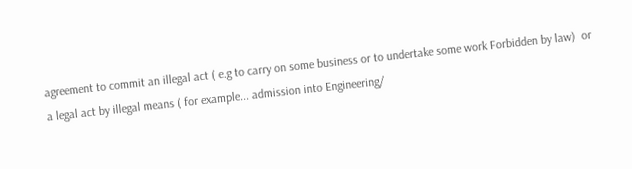agreement to commit an illegal act ( e.g to carry on some business or to undertake some work Forbidden by law)  or a legal act by illegal means ( for example... admission into Engineering/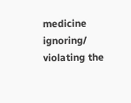medicine ignoring/ violating the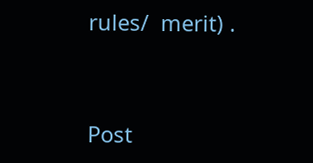rules/  merit) .


Post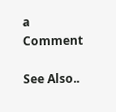a Comment

See Also..